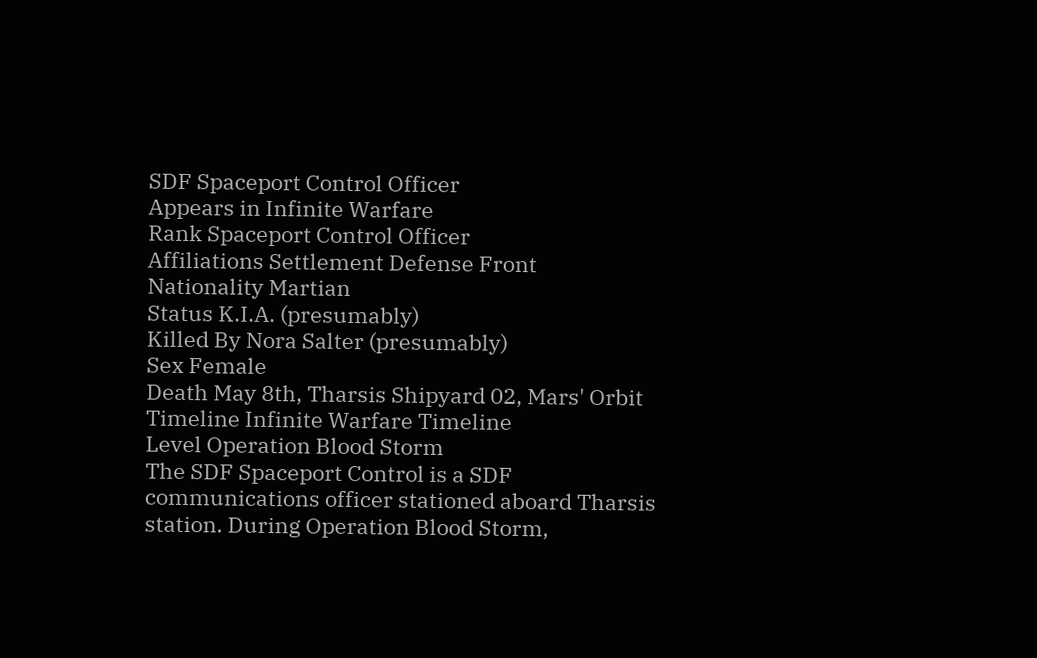SDF Spaceport Control Officer
Appears in Infinite Warfare
Rank Spaceport Control Officer
Affiliations Settlement Defense Front
Nationality Martian
Status K.I.A. (presumably)
Killed By Nora Salter (presumably)
Sex Female
Death May 8th, Tharsis Shipyard 02, Mars' Orbit
Timeline Infinite Warfare Timeline
Level Operation Blood Storm
The SDF Spaceport Control is a SDF communications officer stationed aboard Tharsis station. During Operation Blood Storm,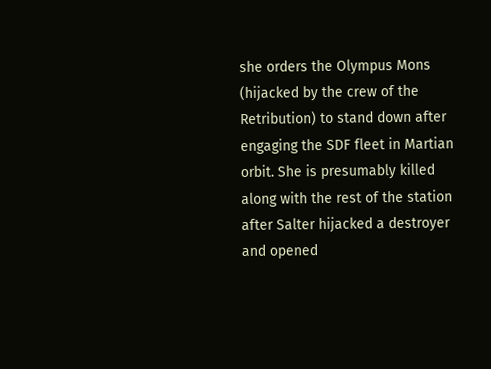she orders the Olympus Mons (hijacked by the crew of the Retribution) to stand down after engaging the SDF fleet in Martian orbit. She is presumably killed along with the rest of the station after Salter hijacked a destroyer and opened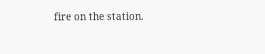fire on the station.